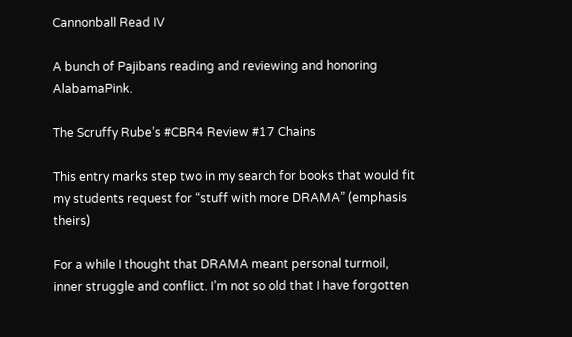Cannonball Read IV

A bunch of Pajibans reading and reviewing and honoring AlabamaPink.

The Scruffy Rube’s #CBR4 Review #17 Chains

This entry marks step two in my search for books that would fit my students request for “stuff with more DRAMA” (emphasis theirs)

For a while I thought that DRAMA meant personal turmoil, inner struggle and conflict. I’m not so old that I have forgotten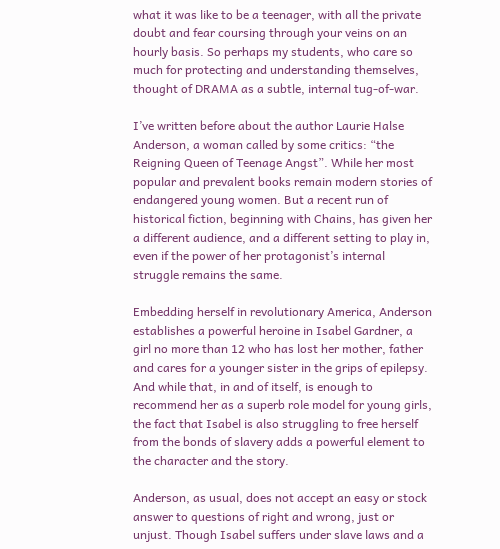what it was like to be a teenager, with all the private doubt and fear coursing through your veins on an hourly basis. So perhaps my students, who care so much for protecting and understanding themselves, thought of DRAMA as a subtle, internal tug-of-war.

I’ve written before about the author Laurie Halse Anderson, a woman called by some critics: “the Reigning Queen of Teenage Angst”. While her most popular and prevalent books remain modern stories of endangered young women. But a recent run of historical fiction, beginning with Chains, has given her a different audience, and a different setting to play in, even if the power of her protagonist’s internal struggle remains the same.

Embedding herself in revolutionary America, Anderson establishes a powerful heroine in Isabel Gardner, a girl no more than 12 who has lost her mother, father and cares for a younger sister in the grips of epilepsy. And while that, in and of itself, is enough to recommend her as a superb role model for young girls, the fact that Isabel is also struggling to free herself from the bonds of slavery adds a powerful element to the character and the story.

Anderson, as usual, does not accept an easy or stock answer to questions of right and wrong, just or unjust. Though Isabel suffers under slave laws and a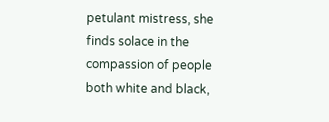petulant mistress, she finds solace in the compassion of people both white and black,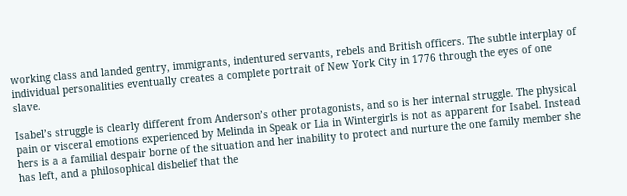working class and landed gentry, immigrants, indentured servants, rebels and British officers. The subtle interplay of individual personalities eventually creates a complete portrait of New York City in 1776 through the eyes of one slave.

Isabel’s struggle is clearly different from Anderson’s other protagonists, and so is her internal struggle. The physical pain or visceral emotions experienced by Melinda in Speak or Lia in Wintergirls is not as apparent for Isabel. Instead hers is a a familial despair borne of the situation and her inability to protect and nurture the one family member she has left, and a philosophical disbelief that the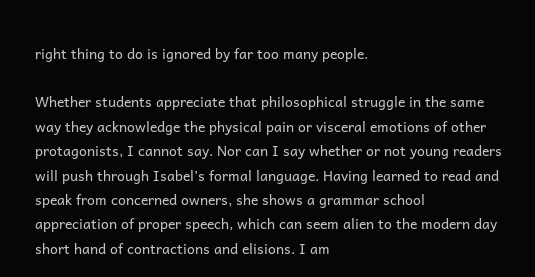right thing to do is ignored by far too many people.

Whether students appreciate that philosophical struggle in the same way they acknowledge the physical pain or visceral emotions of other protagonists, I cannot say. Nor can I say whether or not young readers will push through Isabel’s formal language. Having learned to read and speak from concerned owners, she shows a grammar school appreciation of proper speech, which can seem alien to the modern day short hand of contractions and elisions. I am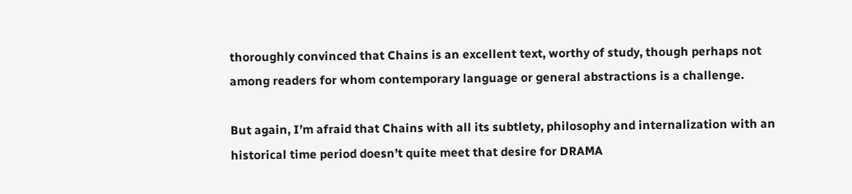thoroughly convinced that Chains is an excellent text, worthy of study, though perhaps not among readers for whom contemporary language or general abstractions is a challenge.

But again, I’m afraid that Chains with all its subtlety, philosophy and internalization with an historical time period doesn’t quite meet that desire for DRAMA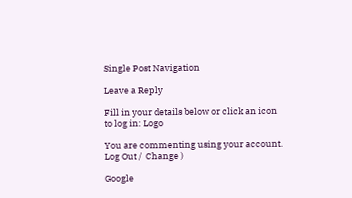Single Post Navigation

Leave a Reply

Fill in your details below or click an icon to log in: Logo

You are commenting using your account. Log Out /  Change )

Google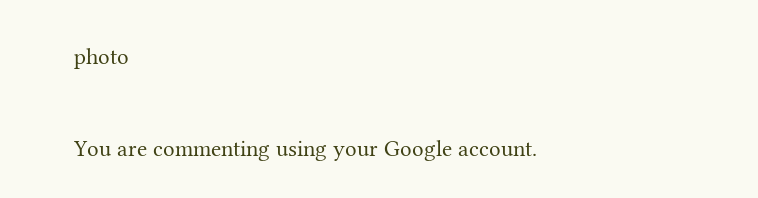photo

You are commenting using your Google account.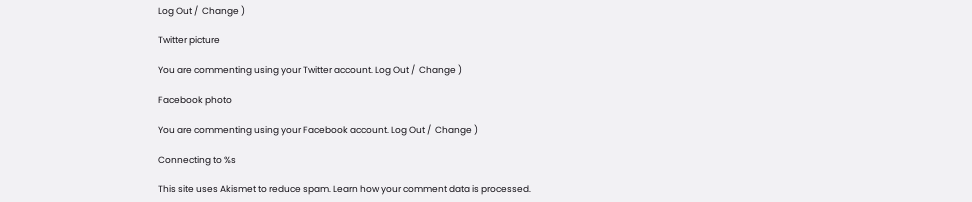Log Out /  Change )

Twitter picture

You are commenting using your Twitter account. Log Out /  Change )

Facebook photo

You are commenting using your Facebook account. Log Out /  Change )

Connecting to %s

This site uses Akismet to reduce spam. Learn how your comment data is processed.